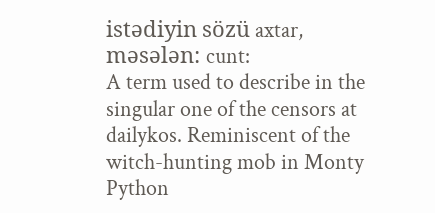istədiyin sözü axtar, məsələn: cunt:
A term used to describe in the singular one of the censors at dailykos. Reminiscent of the witch-hunting mob in Monty Python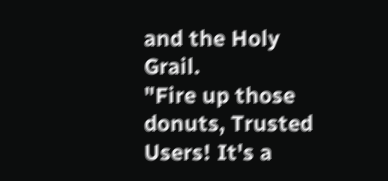and the Holy Grail.
"Fire up those donuts, Trusted Users! It's a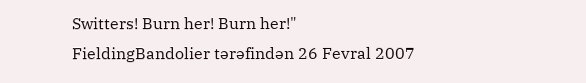Switters! Burn her! Burn her!"
FieldingBandolier tərəfindən 26 Fevral 2007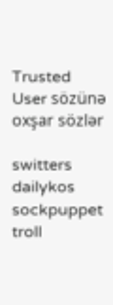Trusted User sözünə oxşar sözlər

switters dailykos sockpuppet troll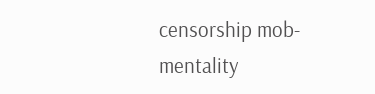censorship mob-mentality